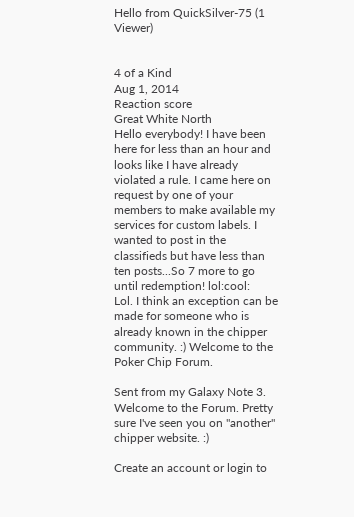Hello from QuickSilver-75 (1 Viewer)


4 of a Kind
Aug 1, 2014
Reaction score
Great White North
Hello everybody! I have been here for less than an hour and looks like I have already violated a rule. I came here on request by one of your members to make available my services for custom labels. I wanted to post in the classifieds but have less than ten posts...So 7 more to go until redemption! lol:cool:
Lol. I think an exception can be made for someone who is already known in the chipper community. :) Welcome to the Poker Chip Forum.

Sent from my Galaxy Note 3.
Welcome to the Forum. Pretty sure I've seen you on "another" chipper website. :)

Create an account or login to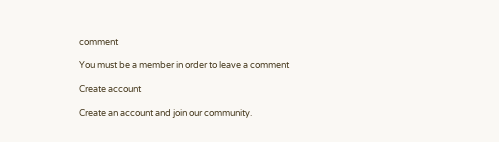comment

You must be a member in order to leave a comment

Create account

Create an account and join our community.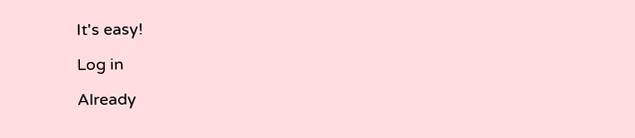It's easy!

Log in

Already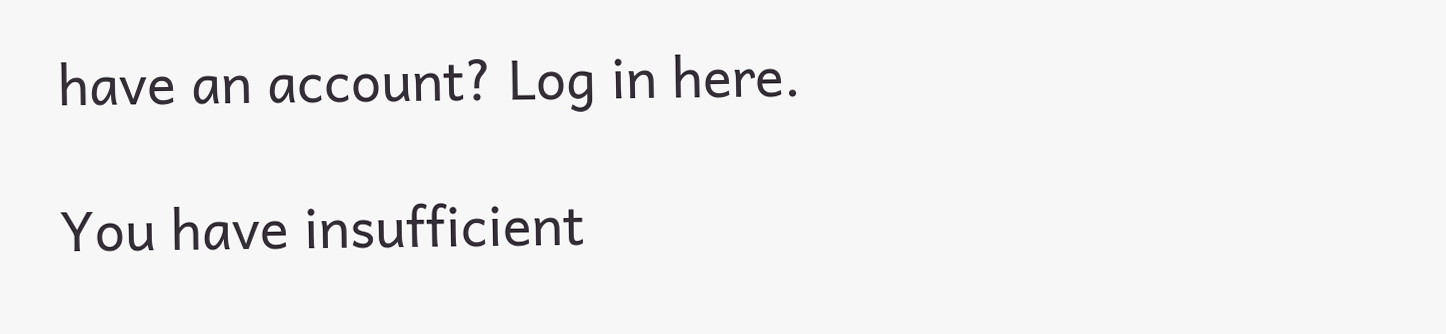have an account? Log in here.

You have insufficient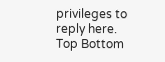privileges to reply here.
Top Bottom